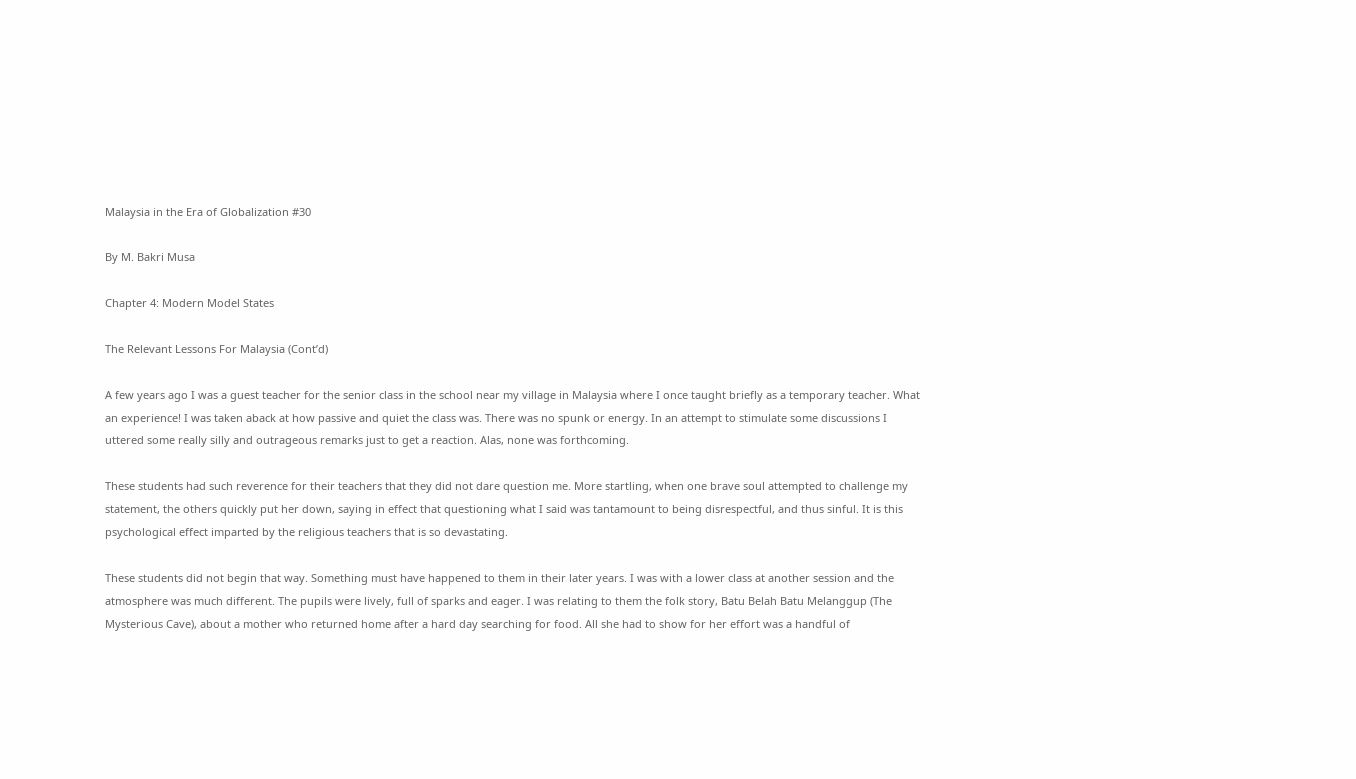Malaysia in the Era of Globalization #30

By M. Bakri Musa

Chapter 4: Modern Model States

The Relevant Lessons For Malaysia (Cont’d)

A few years ago I was a guest teacher for the senior class in the school near my village in Malaysia where I once taught briefly as a temporary teacher. What an experience! I was taken aback at how passive and quiet the class was. There was no spunk or energy. In an attempt to stimulate some discussions I uttered some really silly and outrageous remarks just to get a reaction. Alas, none was forthcoming.

These students had such reverence for their teachers that they did not dare question me. More startling, when one brave soul attempted to challenge my statement, the others quickly put her down, saying in effect that questioning what I said was tantamount to being disrespectful, and thus sinful. It is this psychological effect imparted by the religious teachers that is so devastating.

These students did not begin that way. Something must have happened to them in their later years. I was with a lower class at another session and the atmosphere was much different. The pupils were lively, full of sparks and eager. I was relating to them the folk story, Batu Belah Batu Melanggup (The Mysterious Cave), about a mother who returned home after a hard day searching for food. All she had to show for her effort was a handful of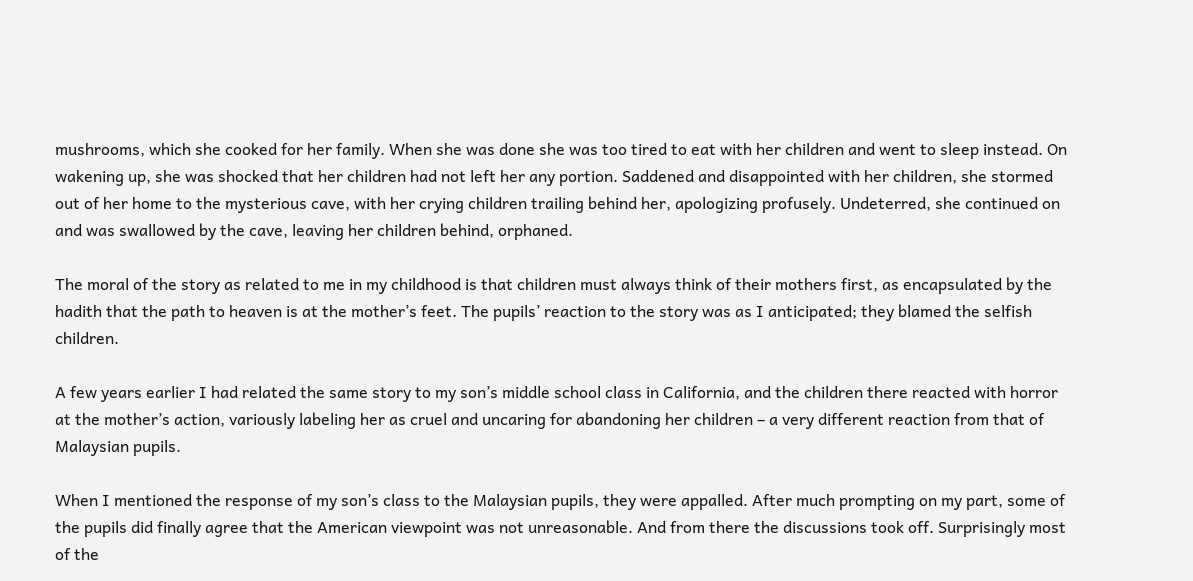mushrooms, which she cooked for her family. When she was done she was too tired to eat with her children and went to sleep instead. On wakening up, she was shocked that her children had not left her any portion. Saddened and disappointed with her children, she stormed out of her home to the mysterious cave, with her crying children trailing behind her, apologizing profusely. Undeterred, she continued on and was swallowed by the cave, leaving her children behind, orphaned.

The moral of the story as related to me in my childhood is that children must always think of their mothers first, as encapsulated by the hadith that the path to heaven is at the mother’s feet. The pupils’ reaction to the story was as I anticipated; they blamed the selfish children.

A few years earlier I had related the same story to my son’s middle school class in California, and the children there reacted with horror at the mother’s action, variously labeling her as cruel and uncaring for abandoning her children – a very different reaction from that of Malaysian pupils.

When I mentioned the response of my son’s class to the Malaysian pupils, they were appalled. After much prompting on my part, some of the pupils did finally agree that the American viewpoint was not unreasonable. And from there the discussions took off. Surprisingly most of the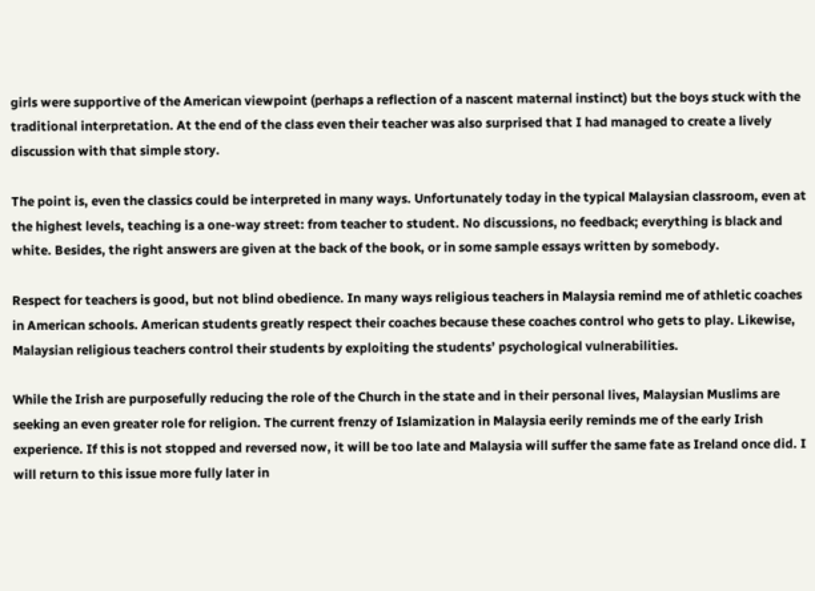girls were supportive of the American viewpoint (perhaps a reflection of a nascent maternal instinct) but the boys stuck with the traditional interpretation. At the end of the class even their teacher was also surprised that I had managed to create a lively discussion with that simple story.

The point is, even the classics could be interpreted in many ways. Unfortunately today in the typical Malaysian classroom, even at the highest levels, teaching is a one-way street: from teacher to student. No discussions, no feedback; everything is black and white. Besides, the right answers are given at the back of the book, or in some sample essays written by somebody.

Respect for teachers is good, but not blind obedience. In many ways religious teachers in Malaysia remind me of athletic coaches in American schools. American students greatly respect their coaches because these coaches control who gets to play. Likewise, Malaysian religious teachers control their students by exploiting the students’ psychological vulnerabilities.

While the Irish are purposefully reducing the role of the Church in the state and in their personal lives, Malaysian Muslims are seeking an even greater role for religion. The current frenzy of Islamization in Malaysia eerily reminds me of the early Irish experience. If this is not stopped and reversed now, it will be too late and Malaysia will suffer the same fate as Ireland once did. I will return to this issue more fully later in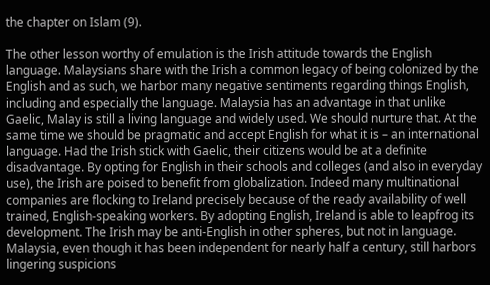the chapter on Islam (9).

The other lesson worthy of emulation is the Irish attitude towards the English language. Malaysians share with the Irish a common legacy of being colonized by the English and as such, we harbor many negative sentiments regarding things English, including and especially the language. Malaysia has an advantage in that unlike Gaelic, Malay is still a living language and widely used. We should nurture that. At the same time we should be pragmatic and accept English for what it is – an international language. Had the Irish stick with Gaelic, their citizens would be at a definite disadvantage. By opting for English in their schools and colleges (and also in everyday use), the Irish are poised to benefit from globalization. Indeed many multinational companies are flocking to Ireland precisely because of the ready availability of well trained, English-speaking workers. By adopting English, Ireland is able to leapfrog its development. The Irish may be anti-English in other spheres, but not in language. Malaysia, even though it has been independent for nearly half a century, still harbors lingering suspicions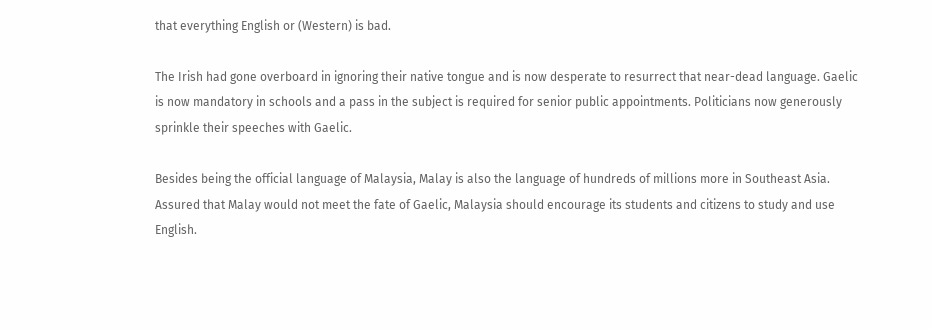that everything English or (Western) is bad.

The Irish had gone overboard in ignoring their native tongue and is now desperate to resurrect that near-dead language. Gaelic is now mandatory in schools and a pass in the subject is required for senior public appointments. Politicians now generously sprinkle their speeches with Gaelic.

Besides being the official language of Malaysia, Malay is also the language of hundreds of millions more in Southeast Asia. Assured that Malay would not meet the fate of Gaelic, Malaysia should encourage its students and citizens to study and use English.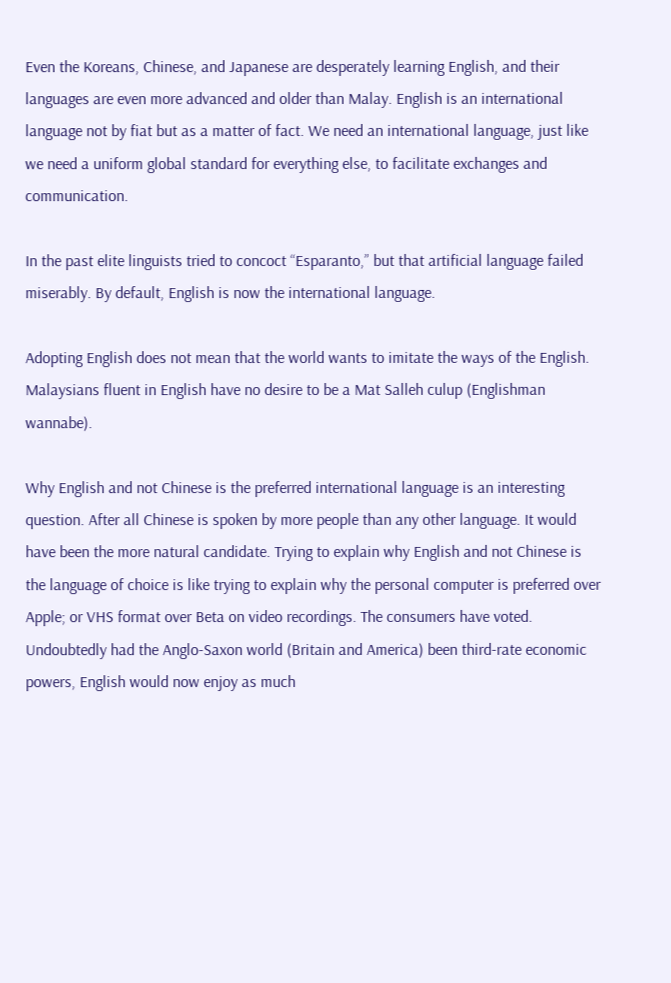Even the Koreans, Chinese, and Japanese are desperately learning English, and their languages are even more advanced and older than Malay. English is an international language not by fiat but as a matter of fact. We need an international language, just like we need a uniform global standard for everything else, to facilitate exchanges and communication.

In the past elite linguists tried to concoct “Esparanto,” but that artificial language failed miserably. By default, English is now the international language.

Adopting English does not mean that the world wants to imitate the ways of the English. Malaysians fluent in English have no desire to be a Mat Salleh culup (Englishman wannabe).

Why English and not Chinese is the preferred international language is an interesting question. After all Chinese is spoken by more people than any other language. It would have been the more natural candidate. Trying to explain why English and not Chinese is the language of choice is like trying to explain why the personal computer is preferred over Apple; or VHS format over Beta on video recordings. The consumers have voted. Undoubtedly had the Anglo-Saxon world (Britain and America) been third-rate economic powers, English would now enjoy as much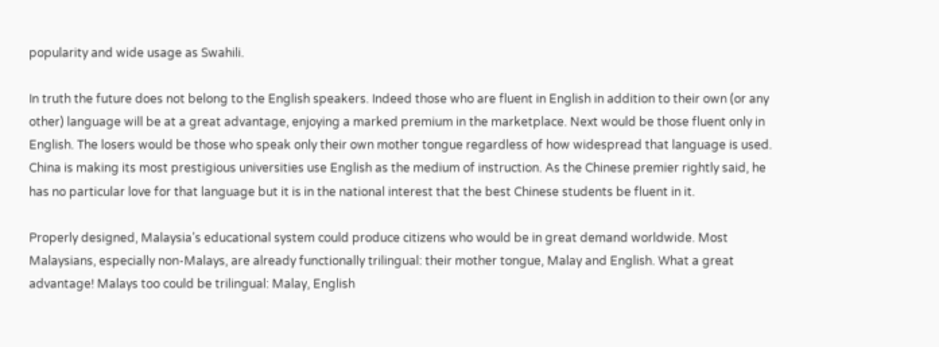popularity and wide usage as Swahili.

In truth the future does not belong to the English speakers. Indeed those who are fluent in English in addition to their own (or any other) language will be at a great advantage, enjoying a marked premium in the marketplace. Next would be those fluent only in English. The losers would be those who speak only their own mother tongue regardless of how widespread that language is used. China is making its most prestigious universities use English as the medium of instruction. As the Chinese premier rightly said, he has no particular love for that language but it is in the national interest that the best Chinese students be fluent in it.

Properly designed, Malaysia’s educational system could produce citizens who would be in great demand worldwide. Most Malaysians, especially non-Malays, are already functionally trilingual: their mother tongue, Malay and English. What a great advantage! Malays too could be trilingual: Malay, English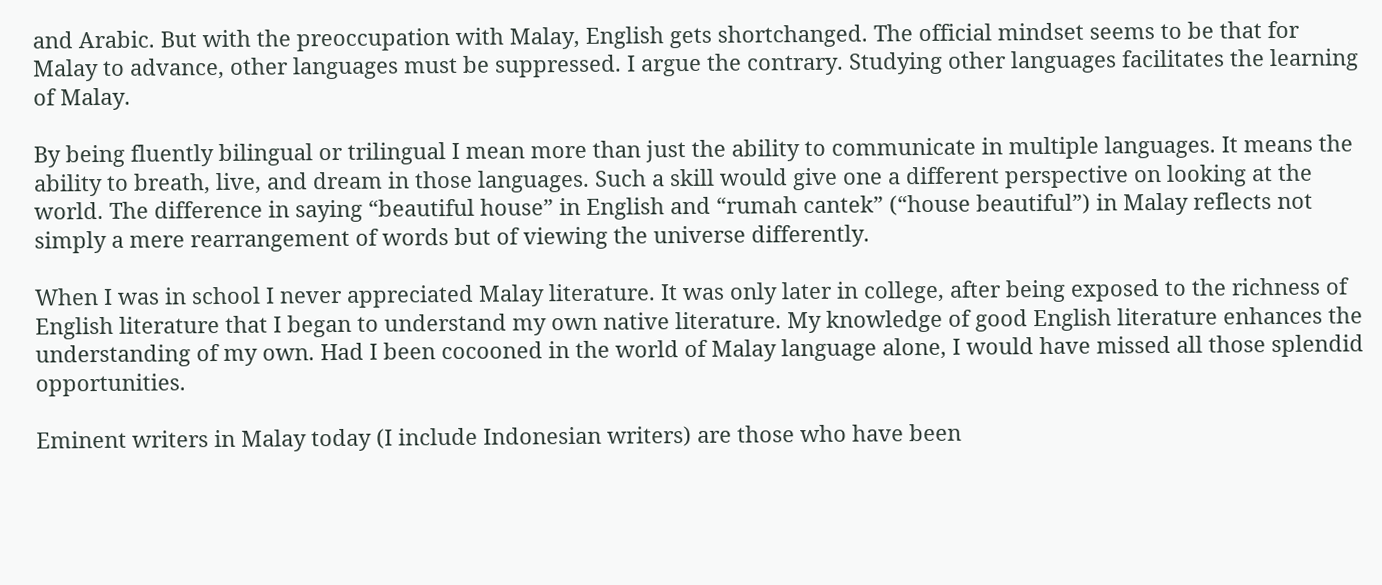and Arabic. But with the preoccupation with Malay, English gets shortchanged. The official mindset seems to be that for Malay to advance, other languages must be suppressed. I argue the contrary. Studying other languages facilitates the learning of Malay.

By being fluently bilingual or trilingual I mean more than just the ability to communicate in multiple languages. It means the ability to breath, live, and dream in those languages. Such a skill would give one a different perspective on looking at the world. The difference in saying “beautiful house” in English and “rumah cantek” (“house beautiful”) in Malay reflects not simply a mere rearrangement of words but of viewing the universe differently.

When I was in school I never appreciated Malay literature. It was only later in college, after being exposed to the richness of English literature that I began to understand my own native literature. My knowledge of good English literature enhances the understanding of my own. Had I been cocooned in the world of Malay language alone, I would have missed all those splendid opportunities.

Eminent writers in Malay today (I include Indonesian writers) are those who have been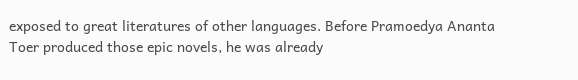exposed to great literatures of other languages. Before Pramoedya Ananta Toer produced those epic novels, he was already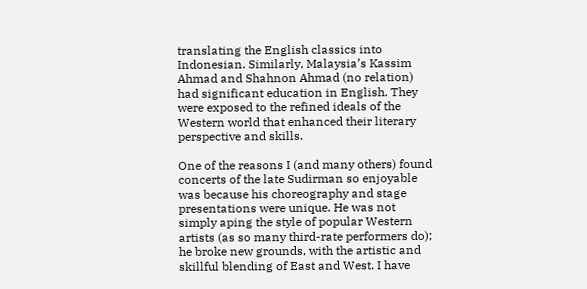translating the English classics into Indonesian. Similarly, Malaysia’s Kassim Ahmad and Shahnon Ahmad (no relation) had significant education in English. They were exposed to the refined ideals of the Western world that enhanced their literary perspective and skills.

One of the reasons I (and many others) found concerts of the late Sudirman so enjoyable was because his choreography and stage presentations were unique. He was not simply aping the style of popular Western artists (as so many third-rate performers do); he broke new grounds, with the artistic and skillful blending of East and West. I have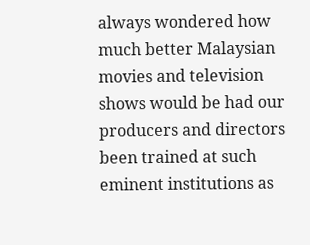always wondered how much better Malaysian movies and television shows would be had our producers and directors been trained at such eminent institutions as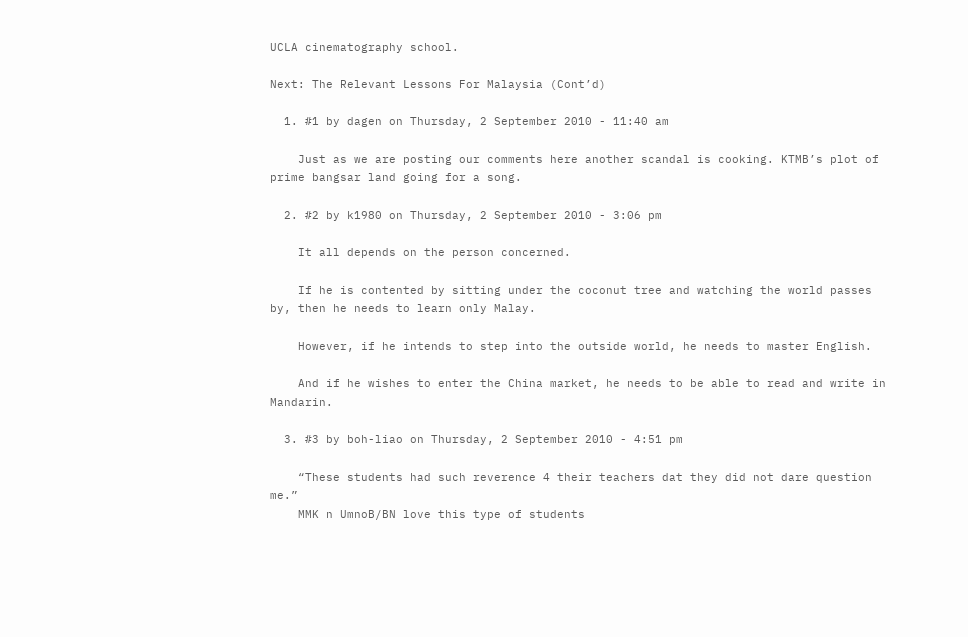UCLA cinematography school.

Next: The Relevant Lessons For Malaysia (Cont’d)

  1. #1 by dagen on Thursday, 2 September 2010 - 11:40 am

    Just as we are posting our comments here another scandal is cooking. KTMB’s plot of prime bangsar land going for a song.

  2. #2 by k1980 on Thursday, 2 September 2010 - 3:06 pm

    It all depends on the person concerned.

    If he is contented by sitting under the coconut tree and watching the world passes by, then he needs to learn only Malay.

    However, if he intends to step into the outside world, he needs to master English.

    And if he wishes to enter the China market, he needs to be able to read and write in Mandarin.

  3. #3 by boh-liao on Thursday, 2 September 2010 - 4:51 pm

    “These students had such reverence 4 their teachers dat they did not dare question me.”
    MMK n UmnoB/BN love this type of students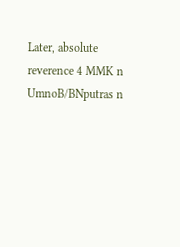Later, absolute reverence 4 MMK n UmnoB/BNputras n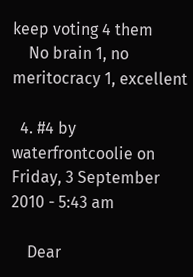keep voting 4 them
    No brain 1, no meritocracy 1, excellent

  4. #4 by waterfrontcoolie on Friday, 3 September 2010 - 5:43 am

    Dear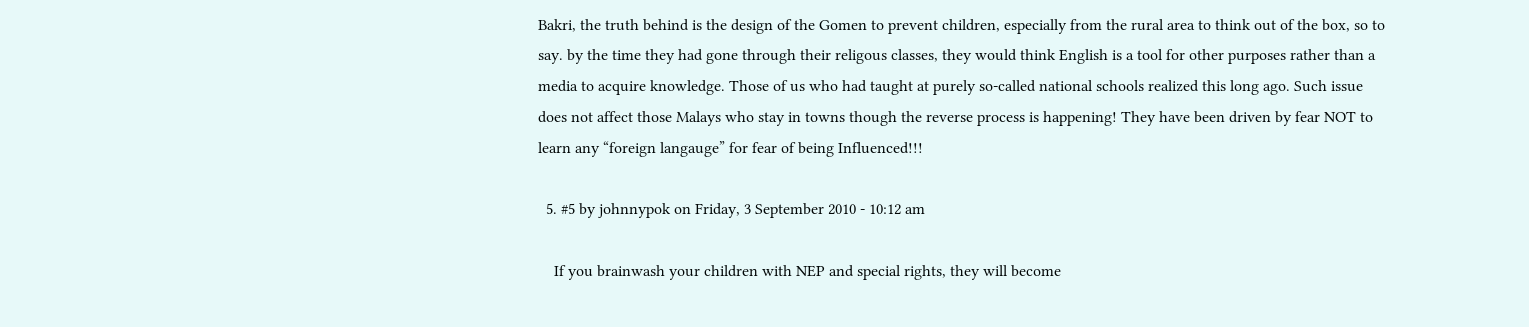Bakri, the truth behind is the design of the Gomen to prevent children, especially from the rural area to think out of the box, so to say. by the time they had gone through their religous classes, they would think English is a tool for other purposes rather than a media to acquire knowledge. Those of us who had taught at purely so-called national schools realized this long ago. Such issue does not affect those Malays who stay in towns though the reverse process is happening! They have been driven by fear NOT to learn any “foreign langauge” for fear of being Influenced!!!

  5. #5 by johnnypok on Friday, 3 September 2010 - 10:12 am

    If you brainwash your children with NEP and special rights, they will become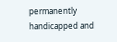permanently handicapped and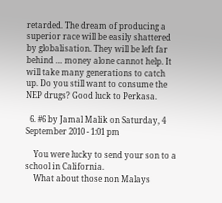retarded. The dream of producing a superior race will be easily shattered by globalisation. They will be left far behind … money alone cannot help. It will take many generations to catch up. Do you still want to consume the NEP drugs? Good luck to Perkasa.

  6. #6 by Jamal Malik on Saturday, 4 September 2010 - 1:01 pm

    You were lucky to send your son to a school in California.
    What about those non Malays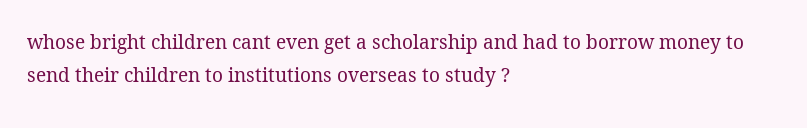whose bright children cant even get a scholarship and had to borrow money to send their children to institutions overseas to study ?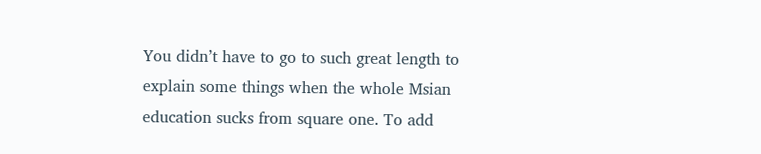You didn’t have to go to such great length to explain some things when the whole Msian education sucks from square one. To add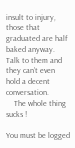insult to injury, those that graduated are half baked anyway. Talk to them and they can’t even hold a decent conversation.
    The whole thing sucks !

You must be logged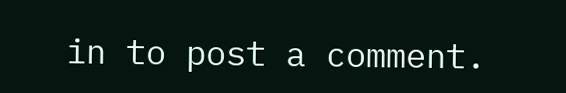in to post a comment.